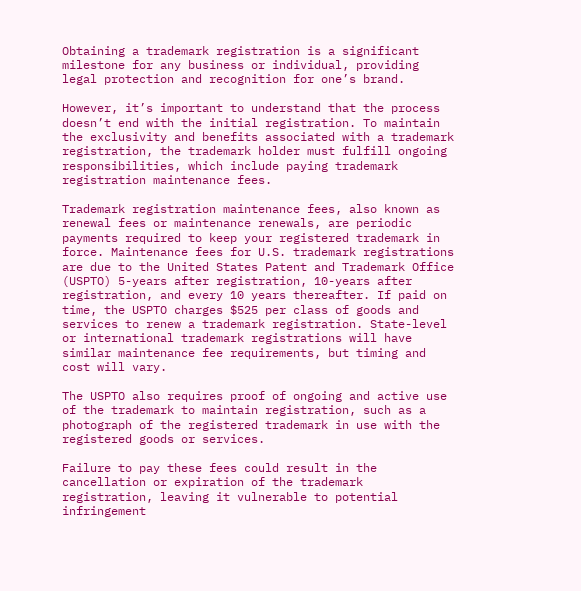Obtaining a trademark registration is a significant milestone for any business or individual, providing legal protection and recognition for one’s brand.

However, it’s important to understand that the process doesn’t end with the initial registration. To maintain the exclusivity and benefits associated with a trademark registration, the trademark holder must fulfill ongoing responsibilities, which include paying trademark registration maintenance fees.

Trademark registration maintenance fees, also known as renewal fees or maintenance renewals, are periodic payments required to keep your registered trademark in force. Maintenance fees for U.S. trademark registrations are due to the United States Patent and Trademark Office (USPTO) 5-years after registration, 10-years after registration, and every 10 years thereafter. If paid on time, the USPTO charges $525 per class of goods and services to renew a trademark registration. State-level or international trademark registrations will have similar maintenance fee requirements, but timing and cost will vary.

The USPTO also requires proof of ongoing and active use of the trademark to maintain registration, such as a photograph of the registered trademark in use with the registered goods or services.

Failure to pay these fees could result in the cancellation or expiration of the trademark registration, leaving it vulnerable to potential infringement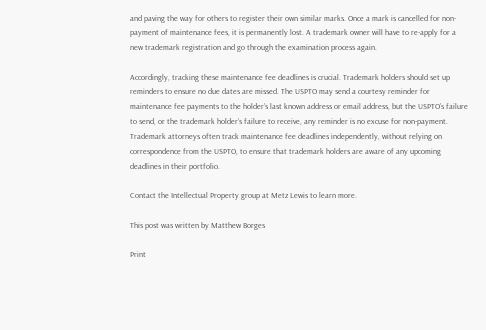and paving the way for others to register their own similar marks. Once a mark is cancelled for non-payment of maintenance fees, it is permanently lost. A trademark owner will have to re-apply for a new trademark registration and go through the examination process again.

Accordingly, tracking these maintenance fee deadlines is crucial. Trademark holders should set up reminders to ensure no due dates are missed. The USPTO may send a courtesy reminder for maintenance fee payments to the holder’s last known address or email address, but the USPTO’s failure to send, or the trademark holder’s failure to receive, any reminder is no excuse for non-payment. Trademark attorneys often track maintenance fee deadlines independently, without relying on correspondence from the USPTO, to ensure that trademark holders are aware of any upcoming deadlines in their portfolio.

Contact the Intellectual Property group at Metz Lewis to learn more.

This post was written by Matthew Borges

Print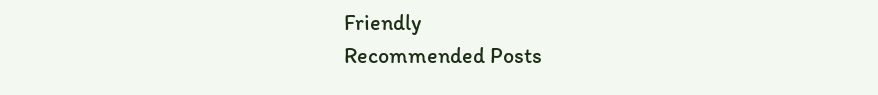Friendly
Recommended Posts